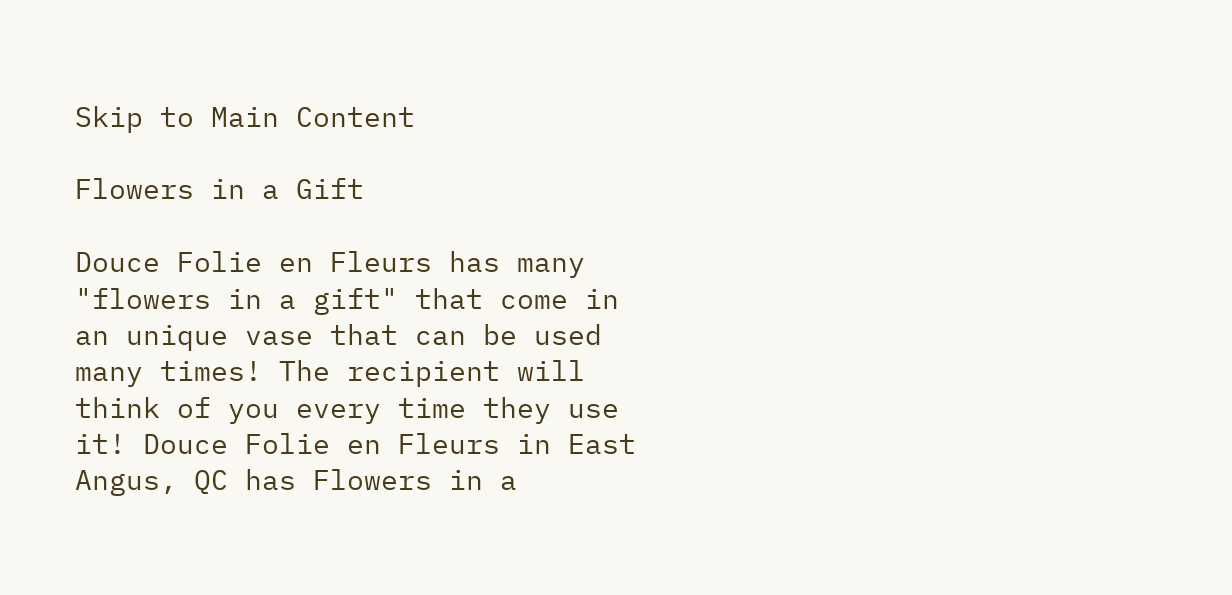Skip to Main Content

Flowers in a Gift

Douce Folie en Fleurs has many "flowers in a gift" that come in an unique vase that can be used many times! The recipient will think of you every time they use it! Douce Folie en Fleurs in East Angus, QC has Flowers in a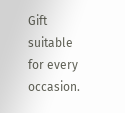Gift suitable for every occasion.